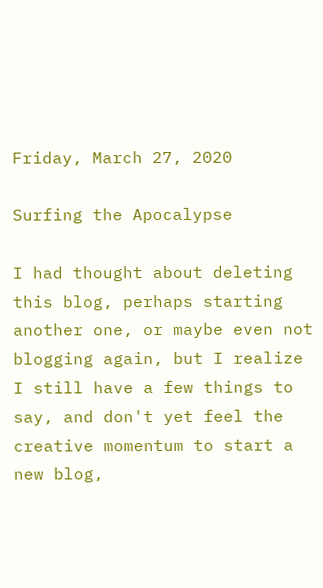Friday, March 27, 2020

Surfing the Apocalypse

I had thought about deleting this blog, perhaps starting another one, or maybe even not blogging again, but I realize I still have a few things to say, and don't yet feel the creative momentum to start a new blog,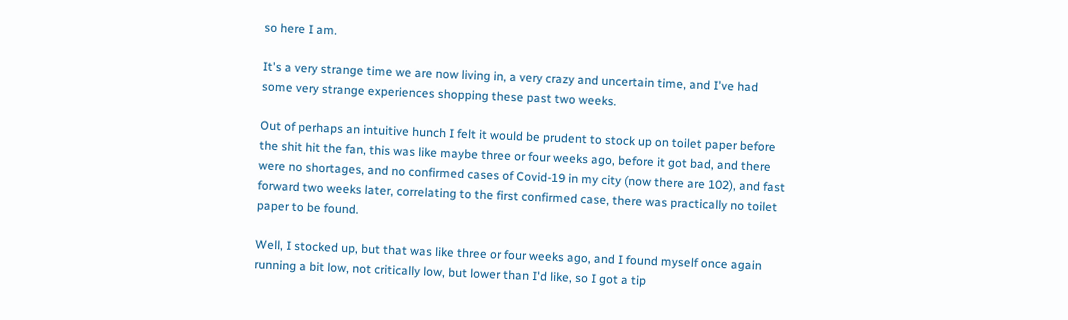so here I am.

It's a very strange time we are now living in, a very crazy and uncertain time, and I've had some very strange experiences shopping these past two weeks.

Out of perhaps an intuitive hunch I felt it would be prudent to stock up on toilet paper before the shit hit the fan, this was like maybe three or four weeks ago, before it got bad, and there were no shortages, and no confirmed cases of Covid-19 in my city (now there are 102), and fast forward two weeks later, correlating to the first confirmed case, there was practically no toilet paper to be found.

Well, I stocked up, but that was like three or four weeks ago, and I found myself once again running a bit low, not critically low, but lower than I'd like, so I got a tip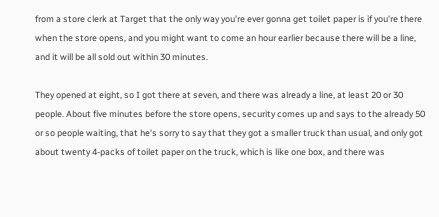from a store clerk at Target that the only way you're ever gonna get toilet paper is if you're there when the store opens, and you might want to come an hour earlier because there will be a line, and it will be all sold out within 30 minutes.

They opened at eight, so I got there at seven, and there was already a line, at least 20 or 30 people. About five minutes before the store opens, security comes up and says to the already 50 or so people waiting, that he's sorry to say that they got a smaller truck than usual, and only got about twenty 4-packs of toilet paper on the truck, which is like one box, and there was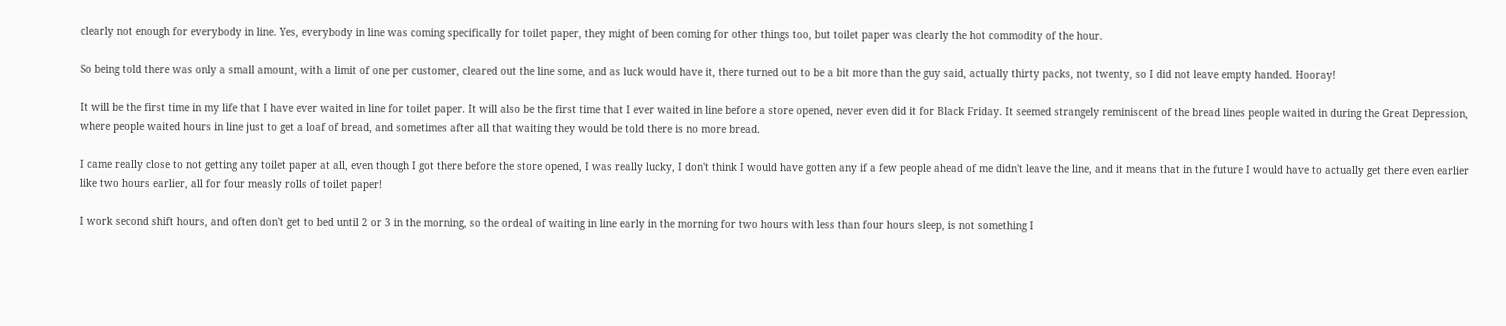clearly not enough for everybody in line. Yes, everybody in line was coming specifically for toilet paper, they might of been coming for other things too, but toilet paper was clearly the hot commodity of the hour.

So being told there was only a small amount, with a limit of one per customer, cleared out the line some, and as luck would have it, there turned out to be a bit more than the guy said, actually thirty packs, not twenty, so I did not leave empty handed. Hooray!

It will be the first time in my life that I have ever waited in line for toilet paper. It will also be the first time that I ever waited in line before a store opened, never even did it for Black Friday. It seemed strangely reminiscent of the bread lines people waited in during the Great Depression, where people waited hours in line just to get a loaf of bread, and sometimes after all that waiting they would be told there is no more bread.

I came really close to not getting any toilet paper at all, even though I got there before the store opened, I was really lucky, I don't think I would have gotten any if a few people ahead of me didn't leave the line, and it means that in the future I would have to actually get there even earlier like two hours earlier, all for four measly rolls of toilet paper!

I work second shift hours, and often don't get to bed until 2 or 3 in the morning, so the ordeal of waiting in line early in the morning for two hours with less than four hours sleep, is not something I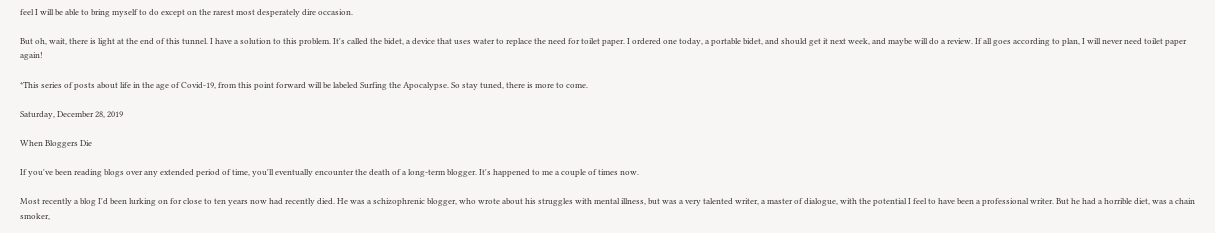feel I will be able to bring myself to do except on the rarest most desperately dire occasion.

But oh, wait, there is light at the end of this tunnel. I have a solution to this problem. It's called the bidet, a device that uses water to replace the need for toilet paper. I ordered one today, a portable bidet, and should get it next week, and maybe will do a review. If all goes according to plan, I will never need toilet paper again!

*This series of posts about life in the age of Covid-19, from this point forward will be labeled Surfing the Apocalypse. So stay tuned, there is more to come.

Saturday, December 28, 2019

When Bloggers Die

If you've been reading blogs over any extended period of time, you'll eventually encounter the death of a long-term blogger. It's happened to me a couple of times now.

Most recently a blog I'd been lurking on for close to ten years now had recently died. He was a schizophrenic blogger, who wrote about his struggles with mental illness, but was a very talented writer, a master of dialogue, with the potential I feel to have been a professional writer. But he had a horrible diet, was a chain smoker,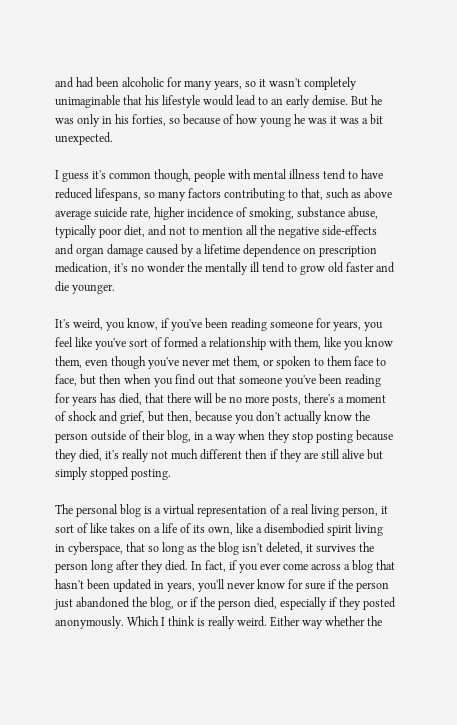and had been alcoholic for many years, so it wasn't completely unimaginable that his lifestyle would lead to an early demise. But he was only in his forties, so because of how young he was it was a bit unexpected.

I guess it's common though, people with mental illness tend to have reduced lifespans, so many factors contributing to that, such as above average suicide rate, higher incidence of smoking, substance abuse, typically poor diet, and not to mention all the negative side-effects and organ damage caused by a lifetime dependence on prescription medication, it's no wonder the mentally ill tend to grow old faster and die younger.

It's weird, you know, if you've been reading someone for years, you feel like you've sort of formed a relationship with them, like you know them, even though you've never met them, or spoken to them face to face, but then when you find out that someone you've been reading for years has died, that there will be no more posts, there's a moment of shock and grief, but then, because you don't actually know the person outside of their blog, in a way when they stop posting because they died, it's really not much different then if they are still alive but simply stopped posting.

The personal blog is a virtual representation of a real living person, it sort of like takes on a life of its own, like a disembodied spirit living in cyberspace, that so long as the blog isn't deleted, it survives the person long after they died. In fact, if you ever come across a blog that hasn't been updated in years, you'll never know for sure if the person just abandoned the blog, or if the person died, especially if they posted anonymously. Which I think is really weird. Either way whether the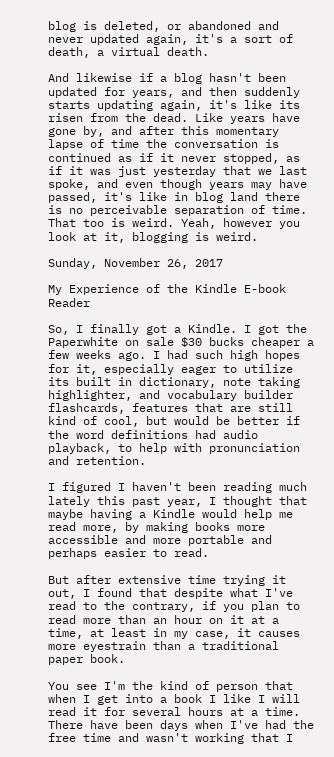blog is deleted, or abandoned and never updated again, it's a sort of death, a virtual death.

And likewise if a blog hasn't been updated for years, and then suddenly starts updating again, it's like its risen from the dead. Like years have gone by, and after this momentary lapse of time the conversation is continued as if it never stopped, as if it was just yesterday that we last spoke, and even though years may have passed, it's like in blog land there is no perceivable separation of time. That too is weird. Yeah, however you look at it, blogging is weird.

Sunday, November 26, 2017

My Experience of the Kindle E-book Reader

So, I finally got a Kindle. I got the Paperwhite on sale $30 bucks cheaper a few weeks ago. I had such high hopes for it, especially eager to utilize its built in dictionary, note taking highlighter, and vocabulary builder flashcards, features that are still kind of cool, but would be better if the word definitions had audio playback, to help with pronunciation and retention.

I figured I haven't been reading much lately this past year, I thought that maybe having a Kindle would help me read more, by making books more accessible and more portable and perhaps easier to read.

But after extensive time trying it out, I found that despite what I've read to the contrary, if you plan to read more than an hour on it at a time, at least in my case, it causes more eyestrain than a traditional paper book.

You see I'm the kind of person that when I get into a book I like I will read it for several hours at a time. There have been days when I've had the free time and wasn't working that I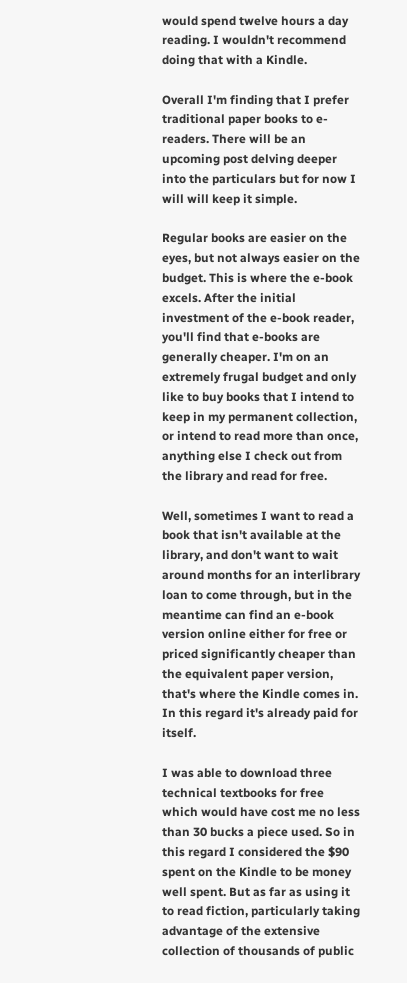would spend twelve hours a day reading. I wouldn't recommend doing that with a Kindle.

Overall I'm finding that I prefer traditional paper books to e-readers. There will be an upcoming post delving deeper into the particulars but for now I will will keep it simple.

Regular books are easier on the eyes, but not always easier on the budget. This is where the e-book excels. After the initial investment of the e-book reader, you'll find that e-books are generally cheaper. I'm on an extremely frugal budget and only like to buy books that I intend to keep in my permanent collection, or intend to read more than once, anything else I check out from the library and read for free.

Well, sometimes I want to read a book that isn't available at the library, and don't want to wait around months for an interlibrary loan to come through, but in the meantime can find an e-book version online either for free or priced significantly cheaper than the equivalent paper version, that's where the Kindle comes in. In this regard it's already paid for itself.

I was able to download three technical textbooks for free which would have cost me no less than 30 bucks a piece used. So in this regard I considered the $90 spent on the Kindle to be money well spent. But as far as using it to read fiction, particularly taking advantage of the extensive collection of thousands of public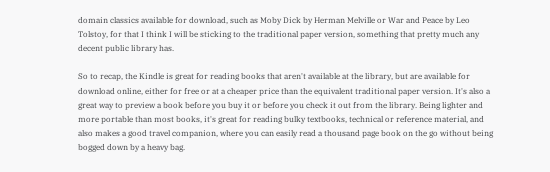domain classics available for download, such as Moby Dick by Herman Melville or War and Peace by Leo Tolstoy, for that I think I will be sticking to the traditional paper version, something that pretty much any decent public library has.

So to recap, the Kindle is great for reading books that aren't available at the library, but are available for download online, either for free or at a cheaper price than the equivalent traditional paper version. It's also a great way to preview a book before you buy it or before you check it out from the library. Being lighter and more portable than most books, it's great for reading bulky textbooks, technical or reference material, and also makes a good travel companion, where you can easily read a thousand page book on the go without being bogged down by a heavy bag.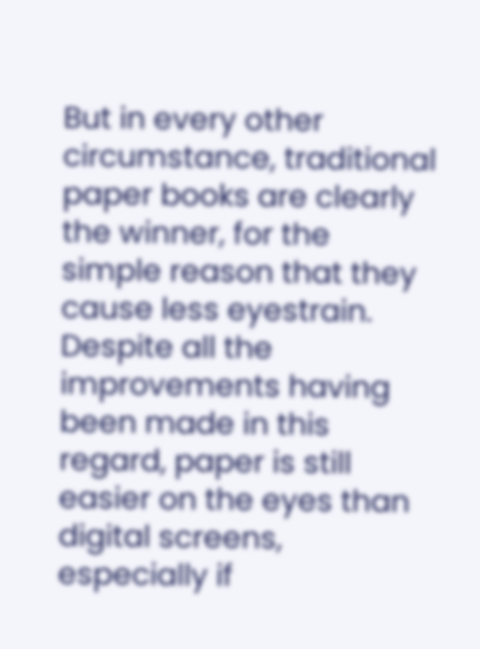But in every other circumstance, traditional paper books are clearly the winner, for the simple reason that they cause less eyestrain. Despite all the improvements having been made in this regard, paper is still easier on the eyes than digital screens, especially if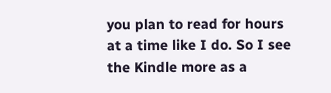you plan to read for hours at a time like I do. So I see the Kindle more as a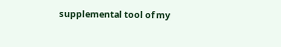supplemental tool of my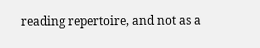reading repertoire, and not as a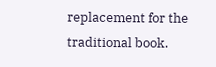replacement for the traditional book.